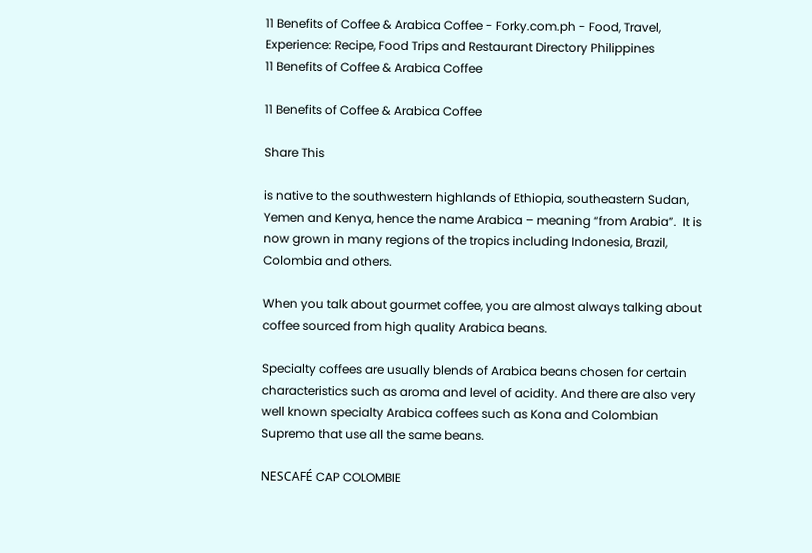11 Benefits of Coffee & Arabica Coffee - Forky.com.ph - Food, Travel, Experience: Recipe, Food Trips and Restaurant Directory Philippines
11 Benefits of Coffee & Arabica Coffee

11 Benefits of Coffee & Arabica Coffee

Share This

is native to the southwestern highlands of Ethiopia, southeastern Sudan, Yemen and Kenya, hence the name Arabica – meaning “from Arabia”.  It is now grown in many regions of the tropics including Indonesia, Brazil, Colombia and others.

When you talk about gourmet coffee, you are almost always talking about coffee sourced from high quality Arabica beans.

Specialty coffees are usually blends of Arabica beans chosen for certain characteristics such as aroma and level of acidity. And there are also very well known specialty Arabica coffees such as Kona and Colombian Supremo that use all the same beans.

NESCAFÉ CAP COLOMBIE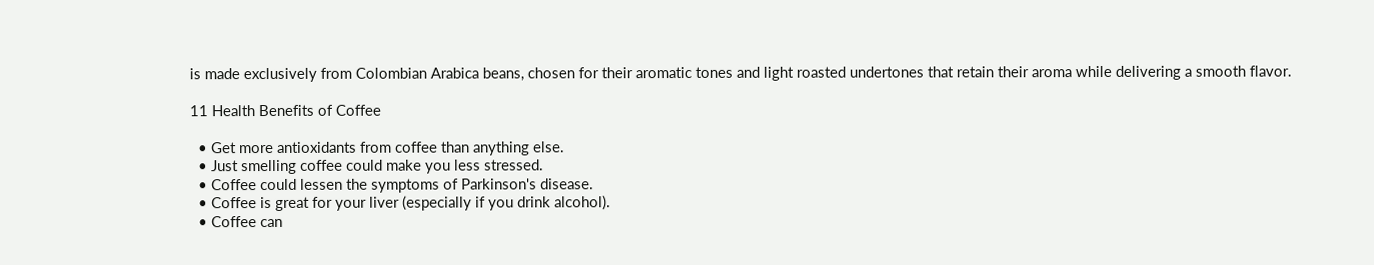is made exclusively from Colombian Arabica beans, chosen for their aromatic tones and light roasted undertones that retain their aroma while delivering a smooth flavor.

11 Health Benefits of Coffee

  • Get more antioxidants from coffee than anything else.
  • Just smelling coffee could make you less stressed.
  • Coffee could lessen the symptoms of Parkinson's disease.
  • Coffee is great for your liver (especially if you drink alcohol).
  • Coffee can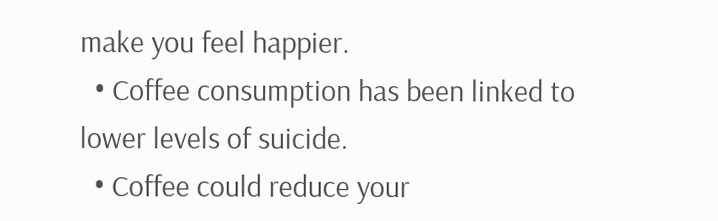make you feel happier.
  • Coffee consumption has been linked to lower levels of suicide.
  • Coffee could reduce your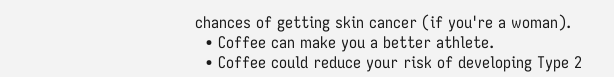chances of getting skin cancer (if you're a woman).
  • Coffee can make you a better athlete.
  • Coffee could reduce your risk of developing Type 2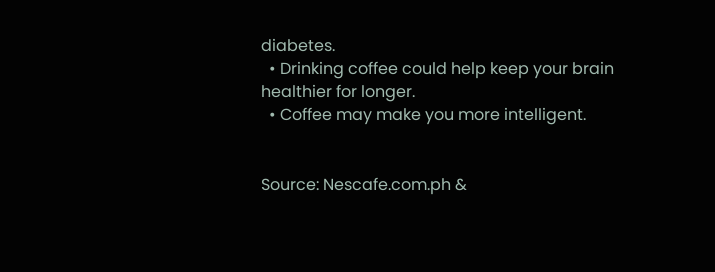diabetes.
  • Drinking coffee could help keep your brain healthier for longer.
  • Coffee may make you more intelligent.


Source: Nescafe.com.ph &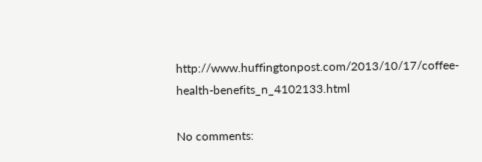http://www.huffingtonpost.com/2013/10/17/coffee-health-benefits_n_4102133.html

No comments: